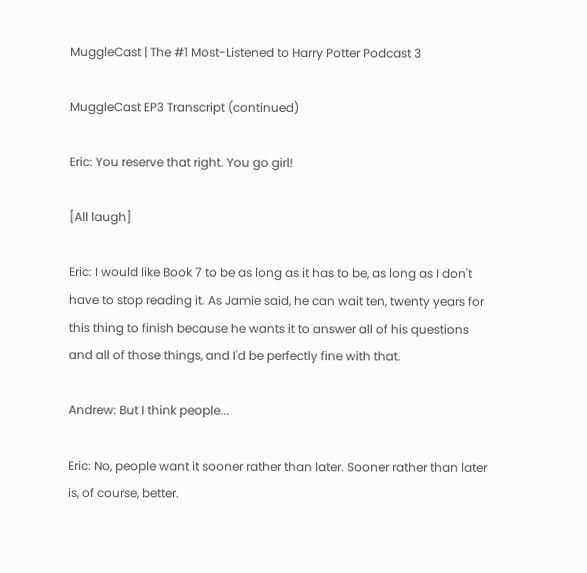MuggleCast | The #1 Most-Listened to Harry Potter Podcast 3

MuggleCast EP3 Transcript (continued)

Eric: You reserve that right. You go girl!

[All laugh]

Eric: I would like Book 7 to be as long as it has to be, as long as I don't have to stop reading it. As Jamie said, he can wait ten, twenty years for this thing to finish because he wants it to answer all of his questions and all of those things, and I'd be perfectly fine with that.

Andrew: But I think people...

Eric: No, people want it sooner rather than later. Sooner rather than later is, of course, better.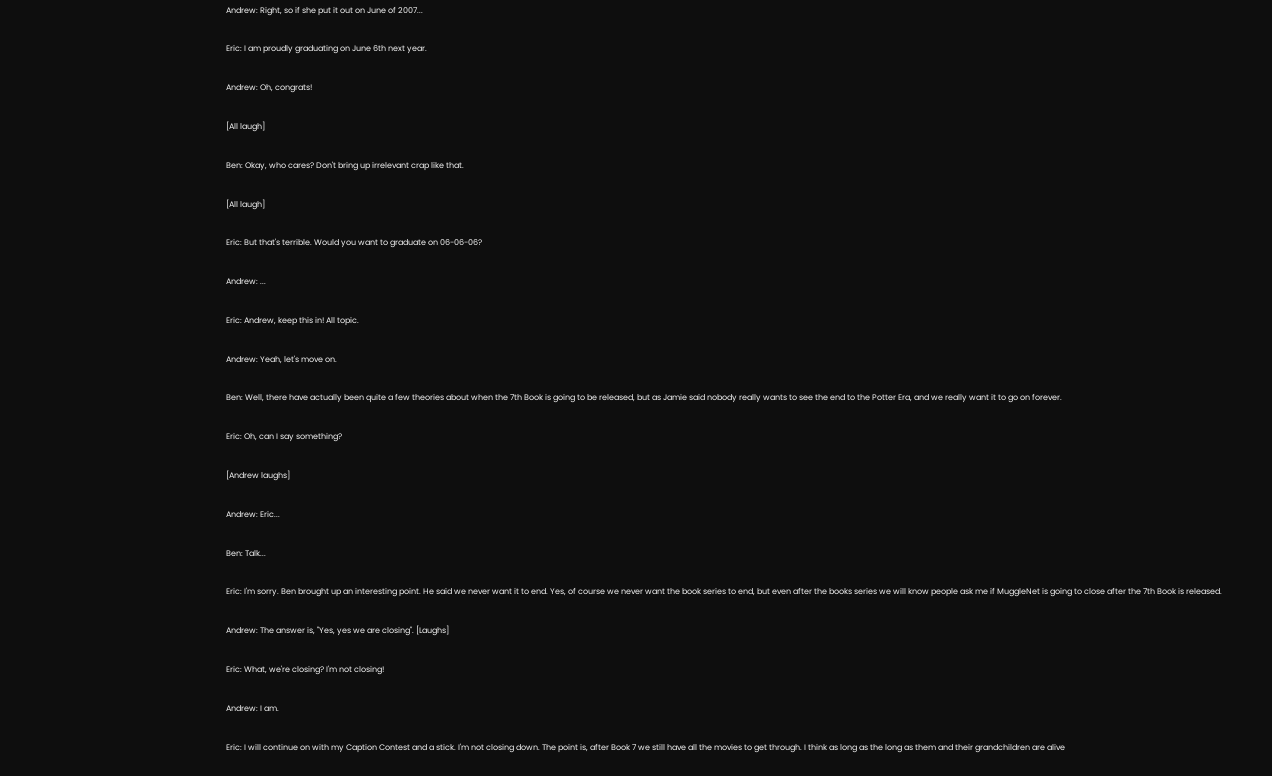Andrew: Right, so if she put it out on June of 2007...

Eric: I am proudly graduating on June 6th next year.

Andrew: Oh, congrats!

[All laugh]

Ben: Okay, who cares? Don't bring up irrelevant crap like that.

[All laugh]

Eric: But that's terrible. Would you want to graduate on 06-06-06?

Andrew: ...

Eric: Andrew, keep this in! All topic.

Andrew: Yeah, let's move on.

Ben: Well, there have actually been quite a few theories about when the 7th Book is going to be released, but as Jamie said nobody really wants to see the end to the Potter Era, and we really want it to go on forever.

Eric: Oh, can I say something?

[Andrew laughs]

Andrew: Eric...

Ben: Talk...

Eric: I'm sorry. Ben brought up an interesting point. He said we never want it to end. Yes, of course we never want the book series to end, but even after the books series we will know people ask me if MuggleNet is going to close after the 7th Book is released.

Andrew: The answer is, "Yes, yes we are closing". [Laughs]

Eric: What, we're closing? I'm not closing!

Andrew: I am.

Eric: I will continue on with my Caption Contest and a stick. I'm not closing down. The point is, after Book 7 we still have all the movies to get through. I think as long as the long as them and their grandchildren are alive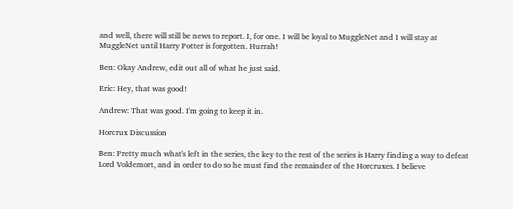and well, there will still be news to report. I, for one. I will be loyal to MuggleNet and I will stay at MuggleNet until Harry Potter is forgotten. Hurrah!

Ben: Okay Andrew, edit out all of what he just said.

Eric: Hey, that was good!

Andrew: That was good. I'm going to keep it in.

Horcrux Discussion

Ben: Pretty much what's left in the series, the key to the rest of the series is Harry finding a way to defeat Lord Voldemort, and in order to do so he must find the remainder of the Horcruxes. I believe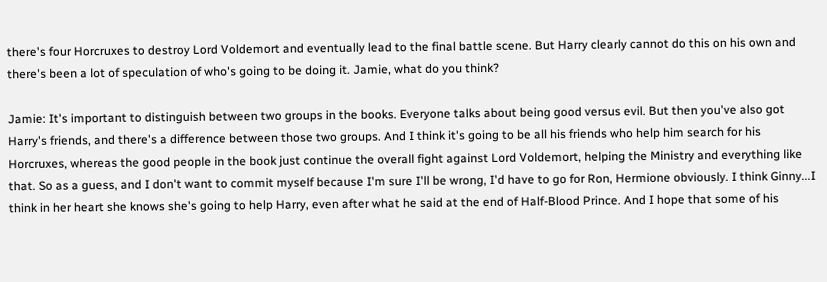there's four Horcruxes to destroy Lord Voldemort and eventually lead to the final battle scene. But Harry clearly cannot do this on his own and there's been a lot of speculation of who's going to be doing it. Jamie, what do you think?

Jamie: It's important to distinguish between two groups in the books. Everyone talks about being good versus evil. But then you've also got Harry's friends, and there's a difference between those two groups. And I think it's going to be all his friends who help him search for his Horcruxes, whereas the good people in the book just continue the overall fight against Lord Voldemort, helping the Ministry and everything like that. So as a guess, and I don't want to commit myself because I'm sure I'll be wrong, I'd have to go for Ron, Hermione obviously. I think Ginny...I think in her heart she knows she's going to help Harry, even after what he said at the end of Half-Blood Prince. And I hope that some of his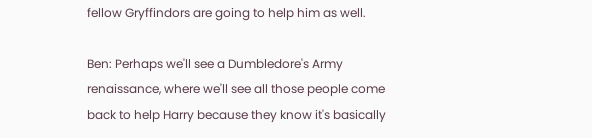fellow Gryffindors are going to help him as well.

Ben: Perhaps we'll see a Dumbledore's Army renaissance, where we'll see all those people come back to help Harry because they know it's basically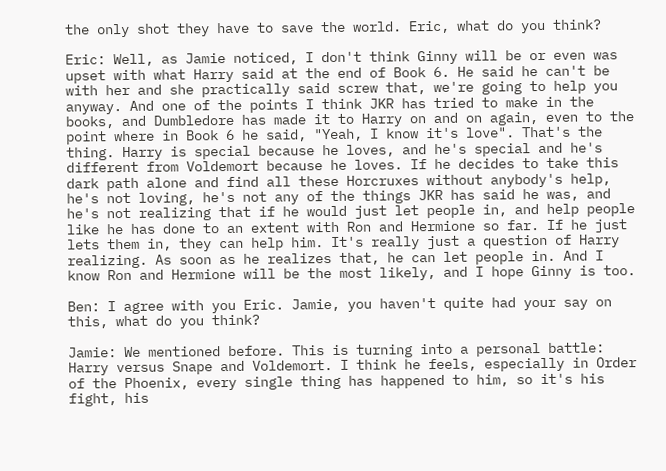the only shot they have to save the world. Eric, what do you think?

Eric: Well, as Jamie noticed, I don't think Ginny will be or even was upset with what Harry said at the end of Book 6. He said he can't be with her and she practically said screw that, we're going to help you anyway. And one of the points I think JKR has tried to make in the books, and Dumbledore has made it to Harry on and on again, even to the point where in Book 6 he said, "Yeah, I know it's love". That's the thing. Harry is special because he loves, and he's special and he's different from Voldemort because he loves. If he decides to take this dark path alone and find all these Horcruxes without anybody's help, he's not loving, he's not any of the things JKR has said he was, and he's not realizing that if he would just let people in, and help people like he has done to an extent with Ron and Hermione so far. If he just lets them in, they can help him. It's really just a question of Harry realizing. As soon as he realizes that, he can let people in. And I know Ron and Hermione will be the most likely, and I hope Ginny is too.

Ben: I agree with you Eric. Jamie, you haven't quite had your say on this, what do you think?

Jamie: We mentioned before. This is turning into a personal battle: Harry versus Snape and Voldemort. I think he feels, especially in Order of the Phoenix, every single thing has happened to him, so it's his fight, his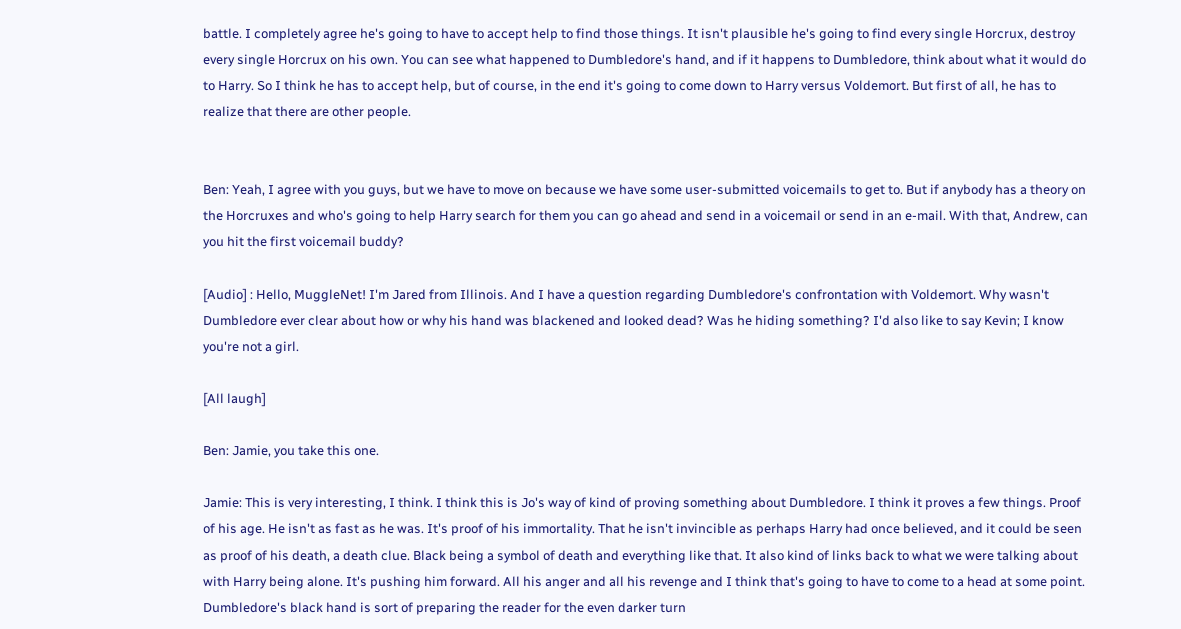battle. I completely agree he's going to have to accept help to find those things. It isn't plausible he's going to find every single Horcrux, destroy every single Horcrux on his own. You can see what happened to Dumbledore's hand, and if it happens to Dumbledore, think about what it would do to Harry. So I think he has to accept help, but of course, in the end it's going to come down to Harry versus Voldemort. But first of all, he has to realize that there are other people.


Ben: Yeah, I agree with you guys, but we have to move on because we have some user-submitted voicemails to get to. But if anybody has a theory on the Horcruxes and who's going to help Harry search for them you can go ahead and send in a voicemail or send in an e-mail. With that, Andrew, can you hit the first voicemail buddy?

[Audio] : Hello, MuggleNet! I'm Jared from Illinois. And I have a question regarding Dumbledore's confrontation with Voldemort. Why wasn't Dumbledore ever clear about how or why his hand was blackened and looked dead? Was he hiding something? I'd also like to say Kevin; I know you're not a girl.

[All laugh]

Ben: Jamie, you take this one.

Jamie: This is very interesting, I think. I think this is Jo's way of kind of proving something about Dumbledore. I think it proves a few things. Proof of his age. He isn't as fast as he was. It's proof of his immortality. That he isn't invincible as perhaps Harry had once believed, and it could be seen as proof of his death, a death clue. Black being a symbol of death and everything like that. It also kind of links back to what we were talking about with Harry being alone. It's pushing him forward. All his anger and all his revenge and I think that's going to have to come to a head at some point. Dumbledore's black hand is sort of preparing the reader for the even darker turn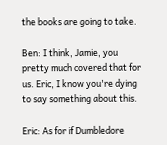the books are going to take.

Ben: I think, Jamie, you pretty much covered that for us. Eric, I know you're dying to say something about this.

Eric: As for if Dumbledore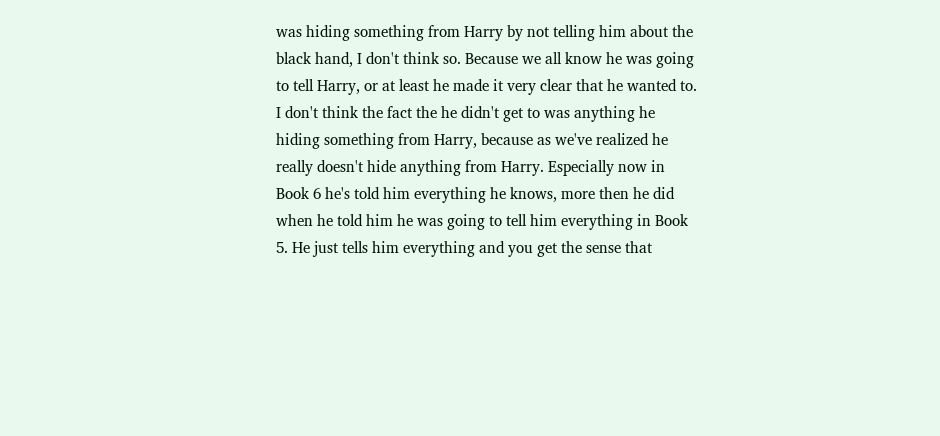was hiding something from Harry by not telling him about the black hand, I don't think so. Because we all know he was going to tell Harry, or at least he made it very clear that he wanted to. I don't think the fact the he didn't get to was anything he hiding something from Harry, because as we've realized he really doesn't hide anything from Harry. Especially now in Book 6 he's told him everything he knows, more then he did when he told him he was going to tell him everything in Book 5. He just tells him everything and you get the sense that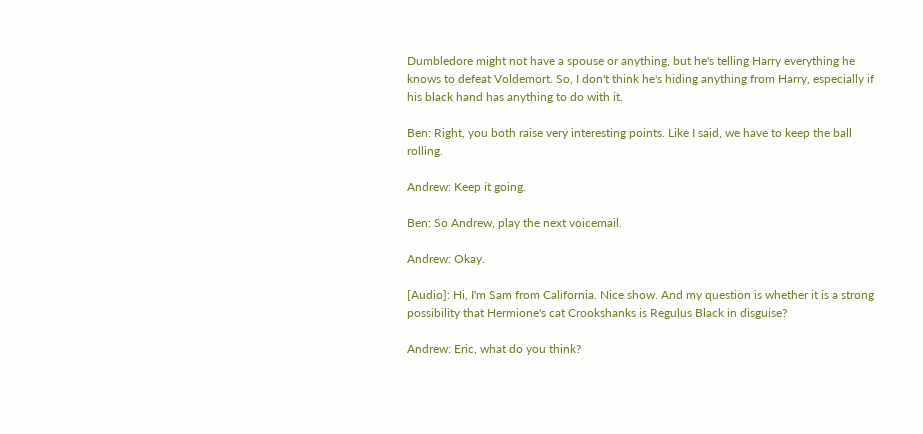Dumbledore might not have a spouse or anything, but he's telling Harry everything he knows to defeat Voldemort. So, I don't think he's hiding anything from Harry, especially if his black hand has anything to do with it.

Ben: Right, you both raise very interesting points. Like I said, we have to keep the ball rolling.

Andrew: Keep it going.

Ben: So Andrew, play the next voicemail.

Andrew: Okay.

[Audio]: Hi, I'm Sam from California. Nice show. And my question is whether it is a strong possibility that Hermione's cat Crookshanks is Regulus Black in disguise?

Andrew: Eric, what do you think?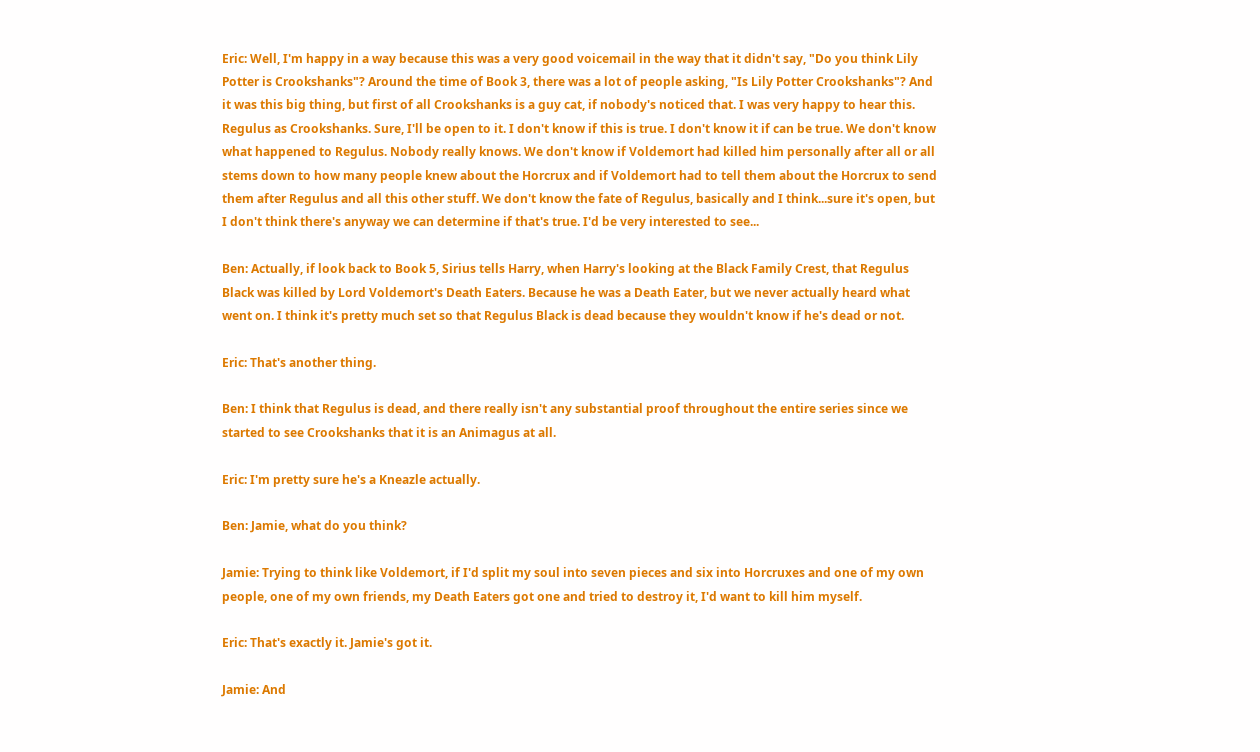Eric: Well, I'm happy in a way because this was a very good voicemail in the way that it didn't say, "Do you think Lily Potter is Crookshanks"? Around the time of Book 3, there was a lot of people asking, "Is Lily Potter Crookshanks"? And it was this big thing, but first of all Crookshanks is a guy cat, if nobody's noticed that. I was very happy to hear this. Regulus as Crookshanks. Sure, I'll be open to it. I don't know if this is true. I don't know it if can be true. We don't know what happened to Regulus. Nobody really knows. We don't know if Voldemort had killed him personally after all or all stems down to how many people knew about the Horcrux and if Voldemort had to tell them about the Horcrux to send them after Regulus and all this other stuff. We don't know the fate of Regulus, basically and I think...sure it's open, but I don't think there's anyway we can determine if that's true. I'd be very interested to see...

Ben: Actually, if look back to Book 5, Sirius tells Harry, when Harry's looking at the Black Family Crest, that Regulus Black was killed by Lord Voldemort's Death Eaters. Because he was a Death Eater, but we never actually heard what went on. I think it's pretty much set so that Regulus Black is dead because they wouldn't know if he's dead or not.

Eric: That's another thing.

Ben: I think that Regulus is dead, and there really isn't any substantial proof throughout the entire series since we started to see Crookshanks that it is an Animagus at all.

Eric: I'm pretty sure he's a Kneazle actually.

Ben: Jamie, what do you think?

Jamie: Trying to think like Voldemort, if I'd split my soul into seven pieces and six into Horcruxes and one of my own people, one of my own friends, my Death Eaters got one and tried to destroy it, I'd want to kill him myself.

Eric: That's exactly it. Jamie's got it.

Jamie: And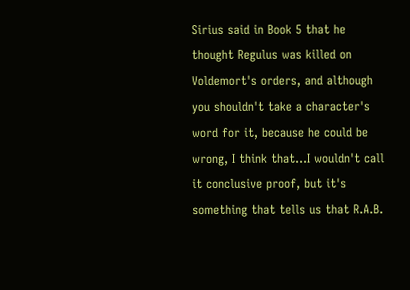Sirius said in Book 5 that he thought Regulus was killed on Voldemort's orders, and although you shouldn't take a character's word for it, because he could be wrong, I think that...I wouldn't call it conclusive proof, but it's something that tells us that R.A.B.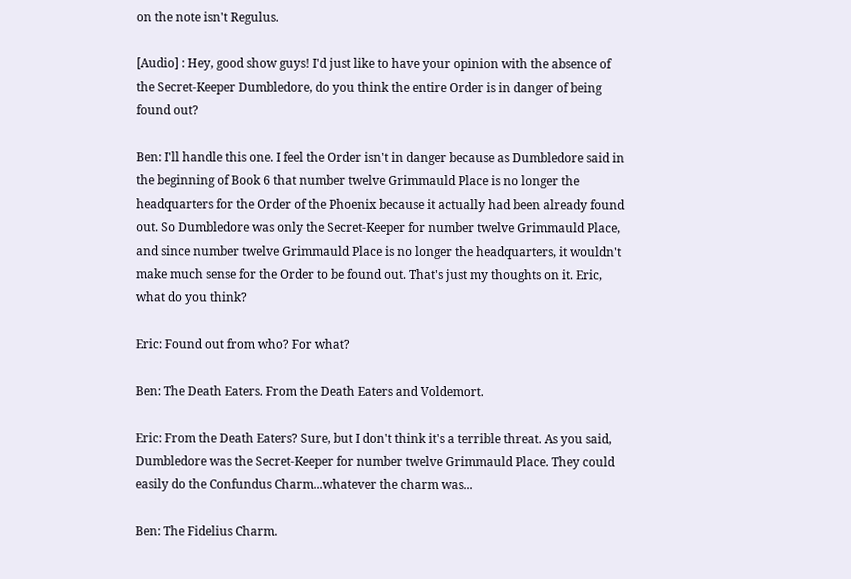on the note isn't Regulus.

[Audio] : Hey, good show guys! I'd just like to have your opinion with the absence of the Secret-Keeper Dumbledore, do you think the entire Order is in danger of being found out?

Ben: I'll handle this one. I feel the Order isn't in danger because as Dumbledore said in the beginning of Book 6 that number twelve Grimmauld Place is no longer the headquarters for the Order of the Phoenix because it actually had been already found out. So Dumbledore was only the Secret-Keeper for number twelve Grimmauld Place, and since number twelve Grimmauld Place is no longer the headquarters, it wouldn't make much sense for the Order to be found out. That's just my thoughts on it. Eric, what do you think?

Eric: Found out from who? For what?

Ben: The Death Eaters. From the Death Eaters and Voldemort.

Eric: From the Death Eaters? Sure, but I don't think it's a terrible threat. As you said, Dumbledore was the Secret-Keeper for number twelve Grimmauld Place. They could easily do the Confundus Charm...whatever the charm was...

Ben: The Fidelius Charm.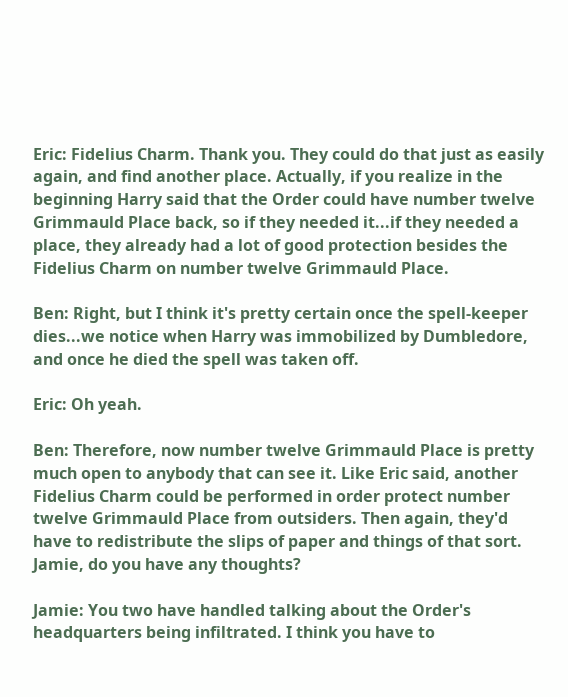Eric: Fidelius Charm. Thank you. They could do that just as easily again, and find another place. Actually, if you realize in the beginning Harry said that the Order could have number twelve Grimmauld Place back, so if they needed it...if they needed a place, they already had a lot of good protection besides the Fidelius Charm on number twelve Grimmauld Place.

Ben: Right, but I think it's pretty certain once the spell-keeper dies...we notice when Harry was immobilized by Dumbledore, and once he died the spell was taken off.

Eric: Oh yeah.

Ben: Therefore, now number twelve Grimmauld Place is pretty much open to anybody that can see it. Like Eric said, another Fidelius Charm could be performed in order protect number twelve Grimmauld Place from outsiders. Then again, they'd have to redistribute the slips of paper and things of that sort. Jamie, do you have any thoughts?

Jamie: You two have handled talking about the Order's headquarters being infiltrated. I think you have to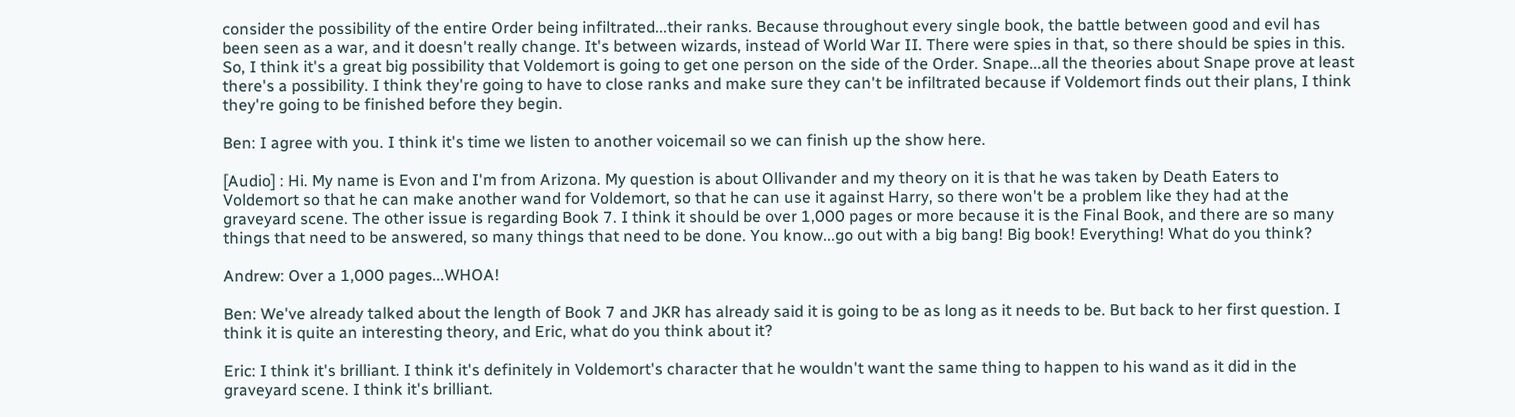consider the possibility of the entire Order being infiltrated...their ranks. Because throughout every single book, the battle between good and evil has been seen as a war, and it doesn't really change. It's between wizards, instead of World War II. There were spies in that, so there should be spies in this. So, I think it's a great big possibility that Voldemort is going to get one person on the side of the Order. Snape...all the theories about Snape prove at least there's a possibility. I think they're going to have to close ranks and make sure they can't be infiltrated because if Voldemort finds out their plans, I think they're going to be finished before they begin.

Ben: I agree with you. I think it's time we listen to another voicemail so we can finish up the show here.

[Audio] : Hi. My name is Evon and I'm from Arizona. My question is about Ollivander and my theory on it is that he was taken by Death Eaters to Voldemort so that he can make another wand for Voldemort, so that he can use it against Harry, so there won't be a problem like they had at the graveyard scene. The other issue is regarding Book 7. I think it should be over 1,000 pages or more because it is the Final Book, and there are so many things that need to be answered, so many things that need to be done. You know...go out with a big bang! Big book! Everything! What do you think?

Andrew: Over a 1,000 pages...WHOA!

Ben: We've already talked about the length of Book 7 and JKR has already said it is going to be as long as it needs to be. But back to her first question. I think it is quite an interesting theory, and Eric, what do you think about it?

Eric: I think it's brilliant. I think it's definitely in Voldemort's character that he wouldn't want the same thing to happen to his wand as it did in the graveyard scene. I think it's brilliant.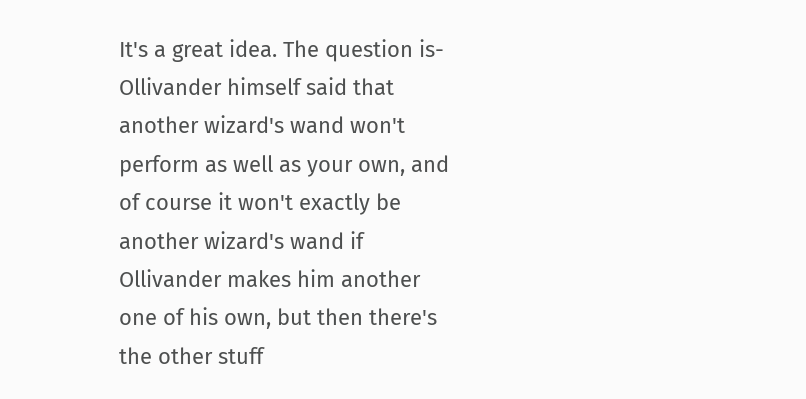It's a great idea. The question is- Ollivander himself said that another wizard's wand won't perform as well as your own, and of course it won't exactly be another wizard's wand if Ollivander makes him another one of his own, but then there's the other stuff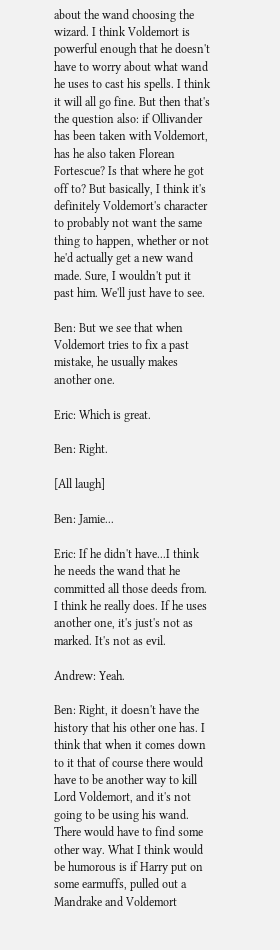about the wand choosing the wizard. I think Voldemort is powerful enough that he doesn't have to worry about what wand he uses to cast his spells. I think it will all go fine. But then that's the question also: if Ollivander has been taken with Voldemort, has he also taken Florean Fortescue? Is that where he got off to? But basically, I think it's definitely Voldemort's character to probably not want the same thing to happen, whether or not he'd actually get a new wand made. Sure, I wouldn't put it past him. We'll just have to see.

Ben: But we see that when Voldemort tries to fix a past mistake, he usually makes another one.

Eric: Which is great.

Ben: Right.

[All laugh]

Ben: Jamie...

Eric: If he didn't have...I think he needs the wand that he committed all those deeds from. I think he really does. If he uses another one, it's just's not as marked. It's not as evil.

Andrew: Yeah.

Ben: Right, it doesn't have the history that his other one has. I think that when it comes down to it that of course there would have to be another way to kill Lord Voldemort, and it's not going to be using his wand. There would have to find some other way. What I think would be humorous is if Harry put on some earmuffs, pulled out a Mandrake and Voldemort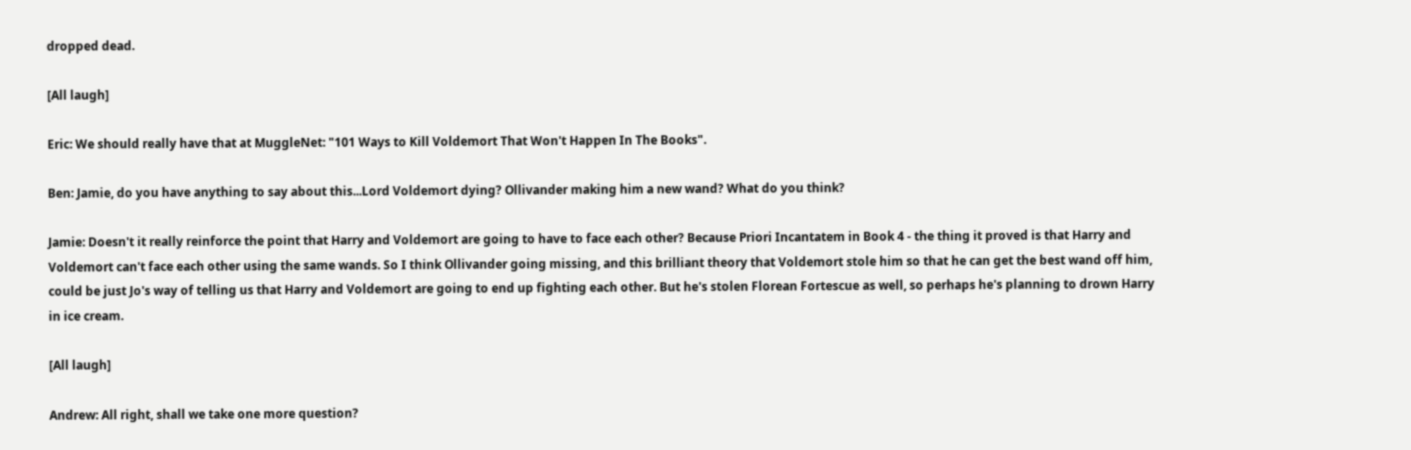dropped dead.

[All laugh]

Eric: We should really have that at MuggleNet: "101 Ways to Kill Voldemort That Won't Happen In The Books".

Ben: Jamie, do you have anything to say about this...Lord Voldemort dying? Ollivander making him a new wand? What do you think?

Jamie: Doesn't it really reinforce the point that Harry and Voldemort are going to have to face each other? Because Priori Incantatem in Book 4 - the thing it proved is that Harry and Voldemort can't face each other using the same wands. So I think Ollivander going missing, and this brilliant theory that Voldemort stole him so that he can get the best wand off him, could be just Jo's way of telling us that Harry and Voldemort are going to end up fighting each other. But he's stolen Florean Fortescue as well, so perhaps he's planning to drown Harry in ice cream.

[All laugh]

Andrew: All right, shall we take one more question?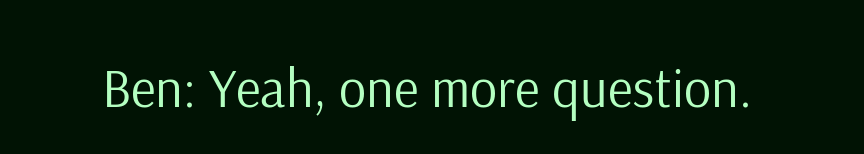Ben: Yeah, one more question.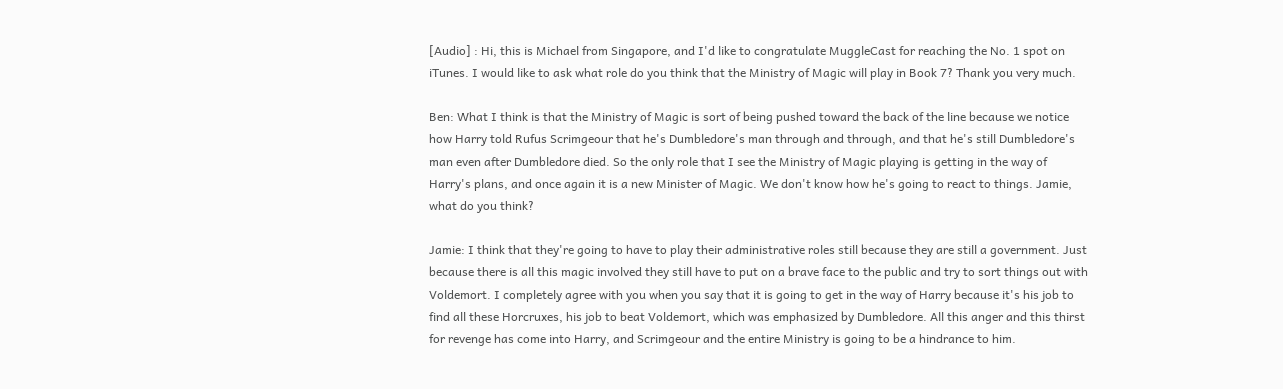[Audio] : Hi, this is Michael from Singapore, and I'd like to congratulate MuggleCast for reaching the No. 1 spot on iTunes. I would like to ask what role do you think that the Ministry of Magic will play in Book 7? Thank you very much.

Ben: What I think is that the Ministry of Magic is sort of being pushed toward the back of the line because we notice how Harry told Rufus Scrimgeour that he's Dumbledore's man through and through, and that he's still Dumbledore's man even after Dumbledore died. So the only role that I see the Ministry of Magic playing is getting in the way of Harry's plans, and once again it is a new Minister of Magic. We don't know how he's going to react to things. Jamie, what do you think?

Jamie: I think that they're going to have to play their administrative roles still because they are still a government. Just because there is all this magic involved they still have to put on a brave face to the public and try to sort things out with Voldemort. I completely agree with you when you say that it is going to get in the way of Harry because it's his job to find all these Horcruxes, his job to beat Voldemort, which was emphasized by Dumbledore. All this anger and this thirst for revenge has come into Harry, and Scrimgeour and the entire Ministry is going to be a hindrance to him.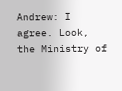Andrew: I agree. Look, the Ministry of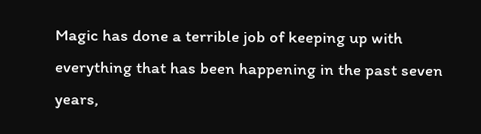Magic has done a terrible job of keeping up with everything that has been happening in the past seven years,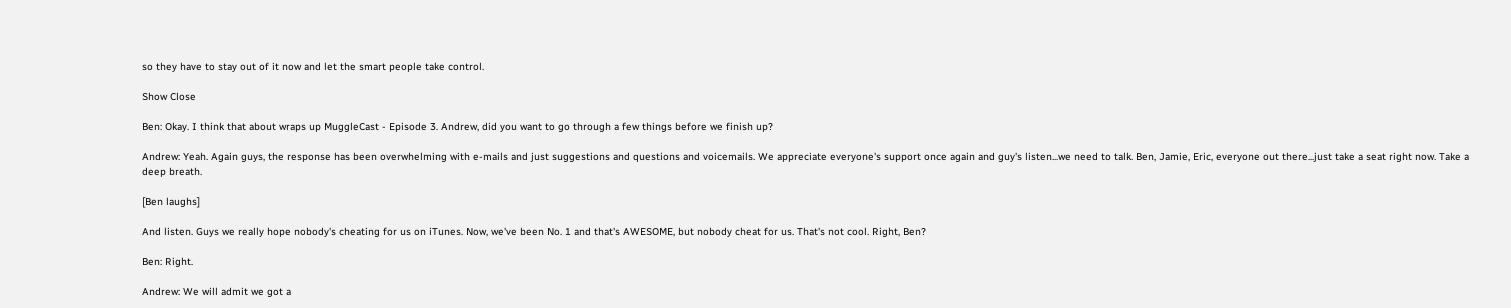so they have to stay out of it now and let the smart people take control.

Show Close

Ben: Okay. I think that about wraps up MuggleCast - Episode 3. Andrew, did you want to go through a few things before we finish up?

Andrew: Yeah. Again guys, the response has been overwhelming with e-mails and just suggestions and questions and voicemails. We appreciate everyone's support once again and guy's listen...we need to talk. Ben, Jamie, Eric, everyone out there...just take a seat right now. Take a deep breath.

[Ben laughs]

And listen. Guys we really hope nobody's cheating for us on iTunes. Now, we've been No. 1 and that's AWESOME, but nobody cheat for us. That's not cool. Right, Ben?

Ben: Right.

Andrew: We will admit we got a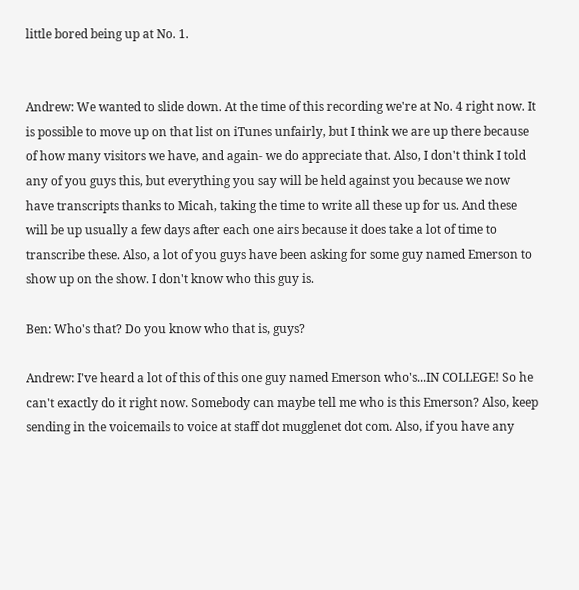little bored being up at No. 1.


Andrew: We wanted to slide down. At the time of this recording we're at No. 4 right now. It is possible to move up on that list on iTunes unfairly, but I think we are up there because of how many visitors we have, and again- we do appreciate that. Also, I don't think I told any of you guys this, but everything you say will be held against you because we now have transcripts thanks to Micah, taking the time to write all these up for us. And these will be up usually a few days after each one airs because it does take a lot of time to transcribe these. Also, a lot of you guys have been asking for some guy named Emerson to show up on the show. I don't know who this guy is.

Ben: Who's that? Do you know who that is, guys?

Andrew: I've heard a lot of this of this one guy named Emerson who's...IN COLLEGE! So he can't exactly do it right now. Somebody can maybe tell me who is this Emerson? Also, keep sending in the voicemails to voice at staff dot mugglenet dot com. Also, if you have any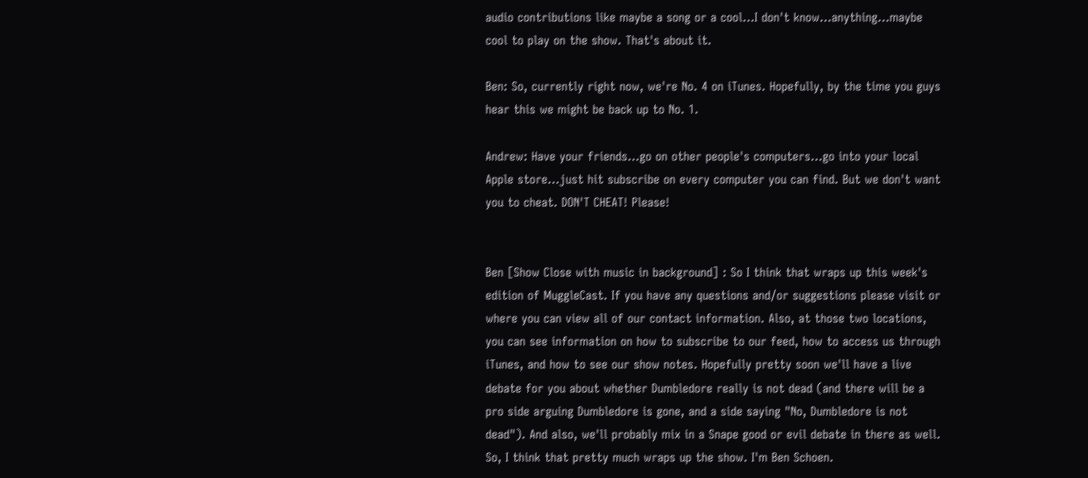audio contributions like maybe a song or a cool...I don't know...anything...maybe cool to play on the show. That's about it.

Ben: So, currently right now, we're No. 4 on iTunes. Hopefully, by the time you guys hear this we might be back up to No. 1.

Andrew: Have your friends...go on other people's computers...go into your local Apple store...just hit subscribe on every computer you can find. But we don't want you to cheat. DON'T CHEAT! Please!


Ben [Show Close with music in background] : So I think that wraps up this week's edition of MuggleCast. If you have any questions and/or suggestions please visit or where you can view all of our contact information. Also, at those two locations, you can see information on how to subscribe to our feed, how to access us through iTunes, and how to see our show notes. Hopefully pretty soon we'll have a live debate for you about whether Dumbledore really is not dead (and there will be a pro side arguing Dumbledore is gone, and a side saying "No, Dumbledore is not dead"). And also, we'll probably mix in a Snape good or evil debate in there as well. So, I think that pretty much wraps up the show. I'm Ben Schoen.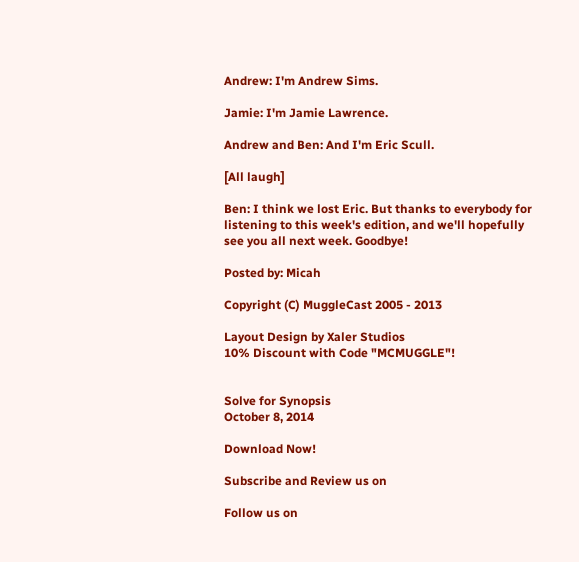Andrew: I'm Andrew Sims.

Jamie: I'm Jamie Lawrence.

Andrew and Ben: And I'm Eric Scull.

[All laugh]

Ben: I think we lost Eric. But thanks to everybody for listening to this week's edition, and we'll hopefully see you all next week. Goodbye!

Posted by: Micah

Copyright (C) MuggleCast 2005 - 2013

Layout Design by Xaler Studios
10% Discount with Code "MCMUGGLE"!


Solve for Synopsis
October 8, 2014

Download Now!

Subscribe and Review us on

Follow us on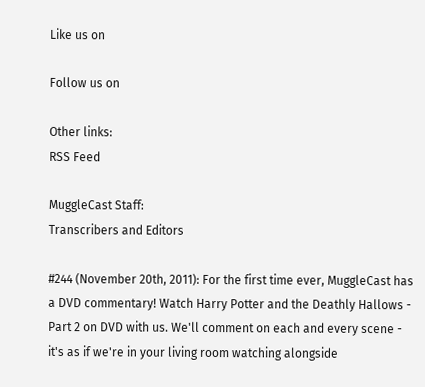Like us on

Follow us on

Other links:
RSS Feed

MuggleCast Staff:
Transcribers and Editors

#244 (November 20th, 2011): For the first time ever, MuggleCast has a DVD commentary! Watch Harry Potter and the Deathly Hallows - Part 2 on DVD with us. We'll comment on each and every scene - it's as if we're in your living room watching alongside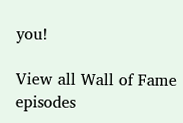you!

View all Wall of Fame episodes